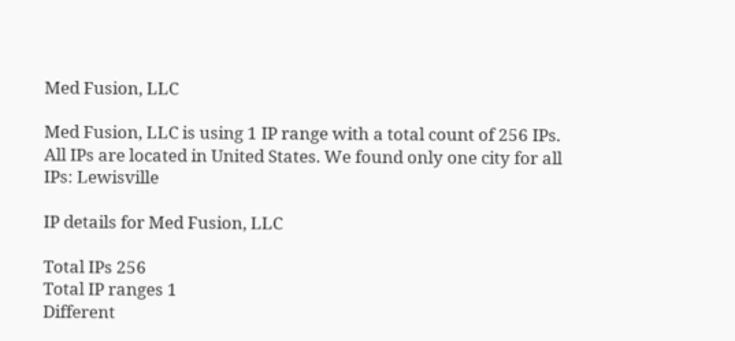Med Fusion, LLC

Med Fusion, LLC is using 1 IP range with a total count of 256 IPs. All IPs are located in United States. We found only one city for all IPs: Lewisville

IP details for Med Fusion, LLC

Total IPs 256
Total IP ranges 1
Different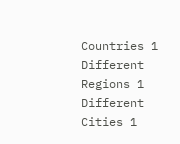Countries 1
Different Regions 1
Different Cities 1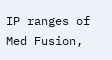IP ranges of Med Fusion,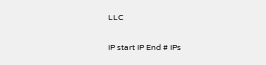LLC

IP start IP End # IPs